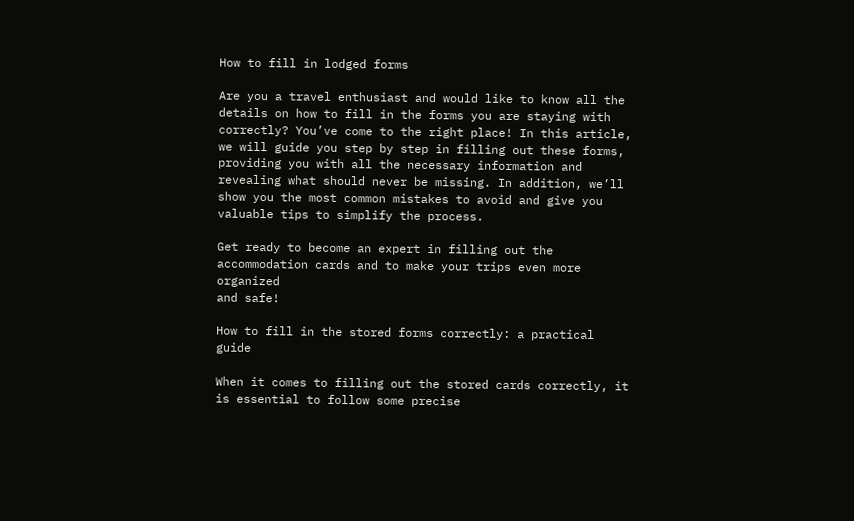How to fill in lodged forms

Are you a travel enthusiast and would like to know all the details on how to fill in the forms you are staying with correctly? You’ve come to the right place! In this article, we will guide you step by step in filling out these forms, providing you with all the necessary information and revealing what should never be missing. In addition, we’ll show you the most common mistakes to avoid and give you valuable tips to simplify the process.

Get ready to become an expert in filling out the accommodation cards and to make your trips even more organized
and safe!

How to fill in the stored forms correctly: a practical guide

When it comes to filling out the stored cards correctly, it is essential to follow some precise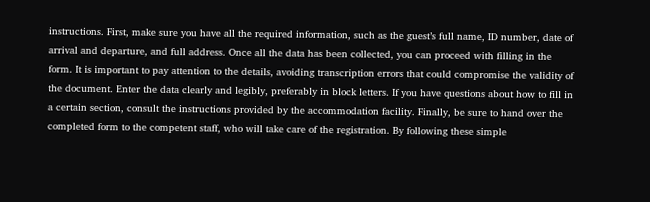instructions. First, make sure you have all the required information, such as the guest’s full name, ID number, date of arrival and departure, and full address. Once all the data has been collected, you can proceed with filling in the form. It is important to pay attention to the details, avoiding transcription errors that could compromise the validity of the document. Enter the data clearly and legibly, preferably in block letters. If you have questions about how to fill in a certain section, consult the instructions provided by the accommodation facility. Finally, be sure to hand over the completed form to the competent staff, who will take care of the registration. By following these simple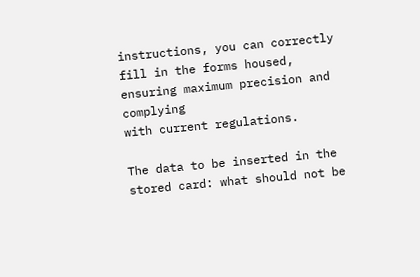instructions, you can correctly fill in the forms housed, ensuring maximum precision and complying
with current regulations.

The data to be inserted in the stored card: what should not be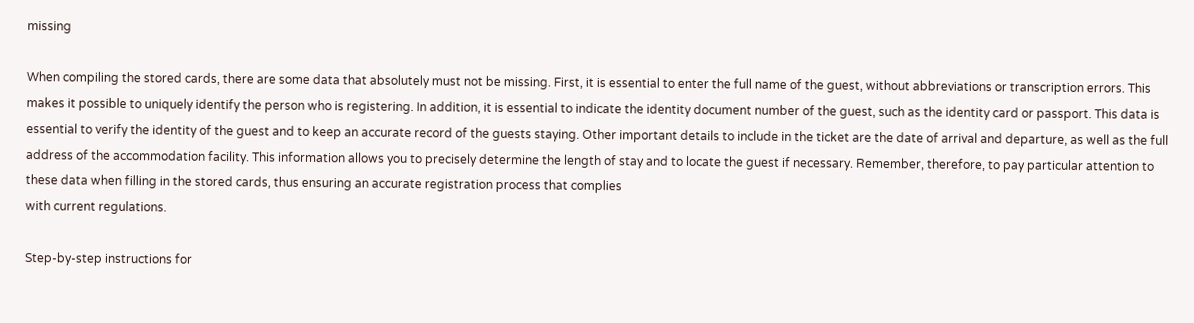missing

When compiling the stored cards, there are some data that absolutely must not be missing. First, it is essential to enter the full name of the guest, without abbreviations or transcription errors. This makes it possible to uniquely identify the person who is registering. In addition, it is essential to indicate the identity document number of the guest, such as the identity card or passport. This data is essential to verify the identity of the guest and to keep an accurate record of the guests staying. Other important details to include in the ticket are the date of arrival and departure, as well as the full address of the accommodation facility. This information allows you to precisely determine the length of stay and to locate the guest if necessary. Remember, therefore, to pay particular attention to these data when filling in the stored cards, thus ensuring an accurate registration process that complies
with current regulations.

Step-by-step instructions for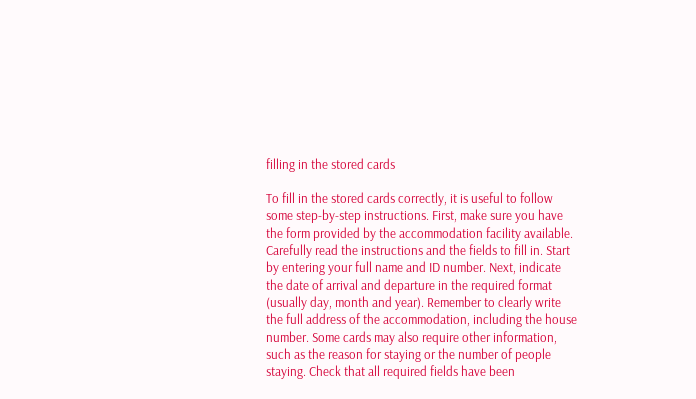filling in the stored cards

To fill in the stored cards correctly, it is useful to follow some step-by-step instructions. First, make sure you have the form provided by the accommodation facility available. Carefully read the instructions and the fields to fill in. Start by entering your full name and ID number. Next, indicate the date of arrival and departure in the required format (usually day, month and year). Remember to clearly write the full address of the accommodation, including the house number. Some cards may also require other information, such as the reason for staying or the number of people staying. Check that all required fields have been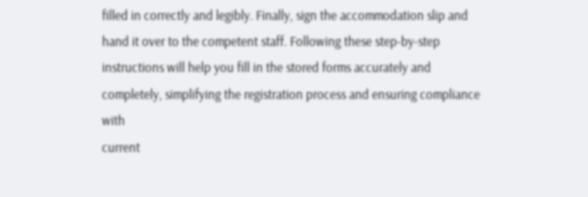filled in correctly and legibly. Finally, sign the accommodation slip and hand it over to the competent staff. Following these step-by-step instructions will help you fill in the stored forms accurately and completely, simplifying the registration process and ensuring compliance with
current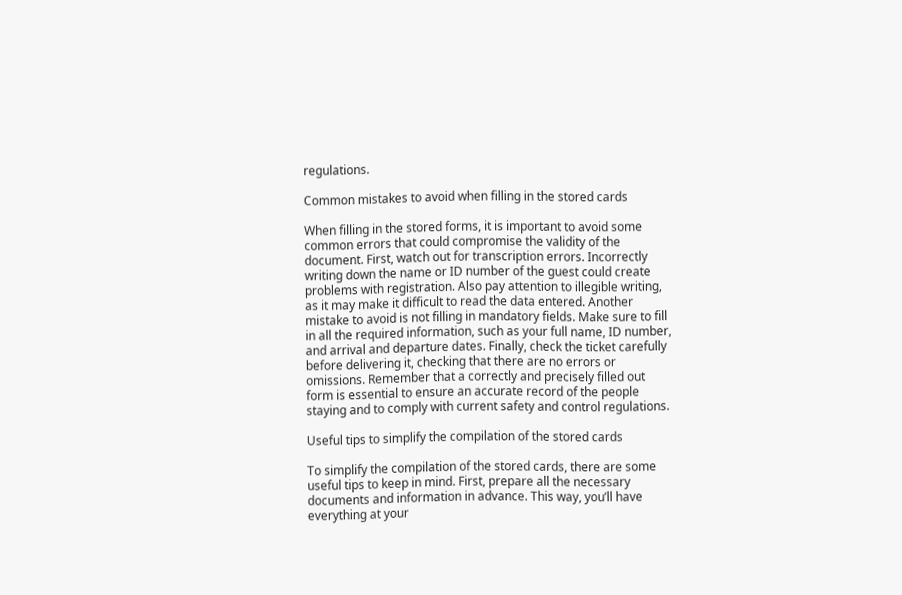regulations.

Common mistakes to avoid when filling in the stored cards

When filling in the stored forms, it is important to avoid some common errors that could compromise the validity of the document. First, watch out for transcription errors. Incorrectly writing down the name or ID number of the guest could create problems with registration. Also pay attention to illegible writing, as it may make it difficult to read the data entered. Another mistake to avoid is not filling in mandatory fields. Make sure to fill in all the required information, such as your full name, ID number, and arrival and departure dates. Finally, check the ticket carefully before delivering it, checking that there are no errors or omissions. Remember that a correctly and precisely filled out form is essential to ensure an accurate record of the people staying and to comply with current safety and control regulations.

Useful tips to simplify the compilation of the stored cards

To simplify the compilation of the stored cards, there are some useful tips to keep in mind. First, prepare all the necessary documents and information in advance. This way, you’ll have everything at your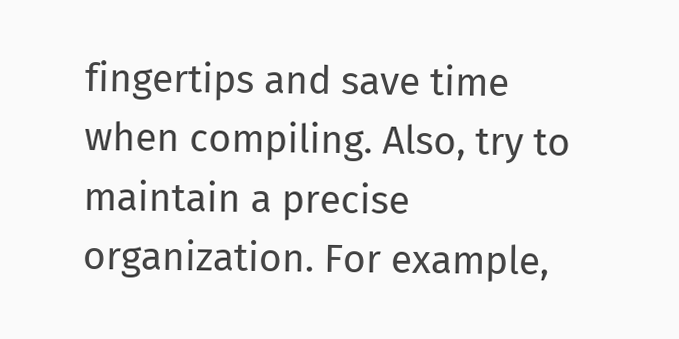fingertips and save time when compiling. Also, try to maintain a precise organization. For example,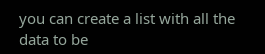you can create a list with all the data to be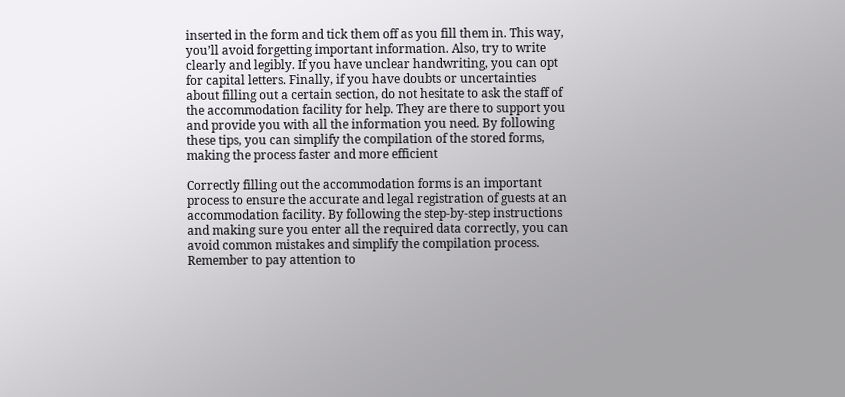inserted in the form and tick them off as you fill them in. This way, you’ll avoid forgetting important information. Also, try to write clearly and legibly. If you have unclear handwriting, you can opt for capital letters. Finally, if you have doubts or uncertainties about filling out a certain section, do not hesitate to ask the staff of the accommodation facility for help. They are there to support you and provide you with all the information you need. By following these tips, you can simplify the compilation of the stored forms, making the process faster and more efficient

Correctly filling out the accommodation forms is an important process to ensure the accurate and legal registration of guests at an accommodation facility. By following the step-by-step instructions and making sure you enter all the required data correctly, you can avoid common mistakes and simplify the compilation process. Remember to pay attention to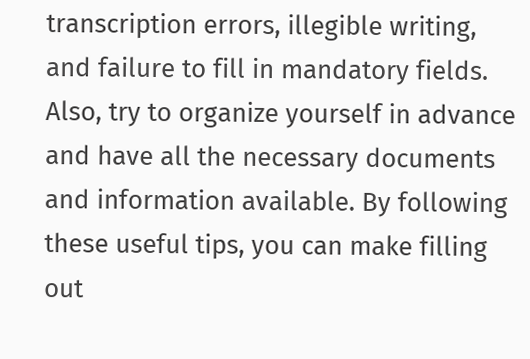transcription errors, illegible writing, and failure to fill in mandatory fields. Also, try to organize yourself in advance and have all the necessary documents and information available. By following these useful tips, you can make filling out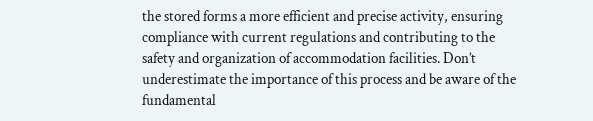the stored forms a more efficient and precise activity, ensuring compliance with current regulations and contributing to the safety and organization of accommodation facilities. Don’t underestimate the importance of this process and be aware of the fundamental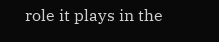role it plays in the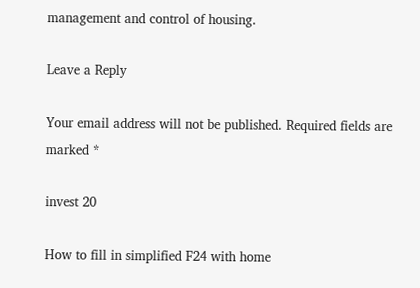management and control of housing.

Leave a Reply

Your email address will not be published. Required fields are marked *

invest 20

How to fill in simplified F24 with home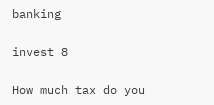banking

invest 8

How much tax do you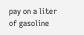pay on a liter of gasoline